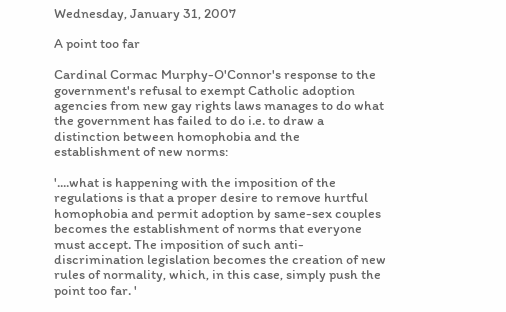Wednesday, January 31, 2007

A point too far

Cardinal Cormac Murphy-O'Connor's response to the government's refusal to exempt Catholic adoption agencies from new gay rights laws manages to do what the government has failed to do i.e. to draw a distinction between homophobia and the establishment of new norms:

'....what is happening with the imposition of the regulations is that a proper desire to remove hurtful homophobia and permit adoption by same-sex couples becomes the establishment of norms that everyone must accept. The imposition of such anti-discrimination legislation becomes the creation of new rules of normality, which, in this case, simply push the point too far. '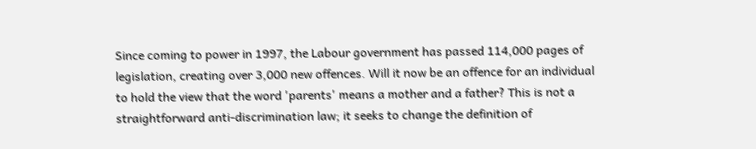Since coming to power in 1997, the Labour government has passed 114,000 pages of legislation, creating over 3,000 new offences. Will it now be an offence for an individual to hold the view that the word 'parents' means a mother and a father? This is not a straightforward anti-discrimination law; it seeks to change the definition of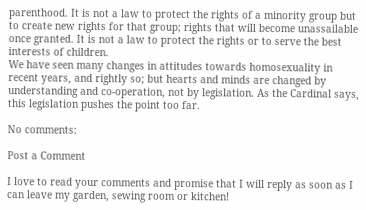parenthood. It is not a law to protect the rights of a minority group but to create new rights for that group; rights that will become unassailable once granted. It is not a law to protect the rights or to serve the best interests of children.
We have seen many changes in attitudes towards homosexuality in recent years, and rightly so; but hearts and minds are changed by understanding and co-operation, not by legislation. As the Cardinal says, this legislation pushes the point too far.

No comments:

Post a Comment

I love to read your comments and promise that I will reply as soon as I can leave my garden, sewing room or kitchen!